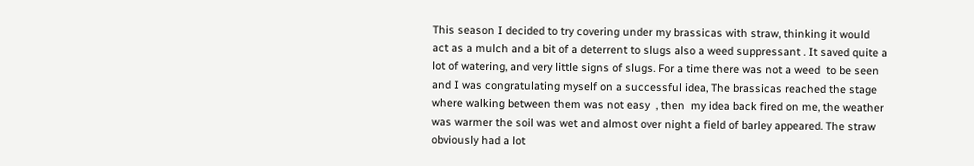This season I decided to try covering under my brassicas with straw, thinking it would act as a mulch and a bit of a deterrent to slugs also a weed suppressant . It saved quite a lot of watering, and very little signs of slugs. For a time there was not a weed  to be seen and I was congratulating myself on a successful idea, The brassicas reached the stage where walking between them was not easy  , then  my idea back fired on me, the weather was warmer the soil was wet and almost over night a field of barley appeared. The straw obviously had a lot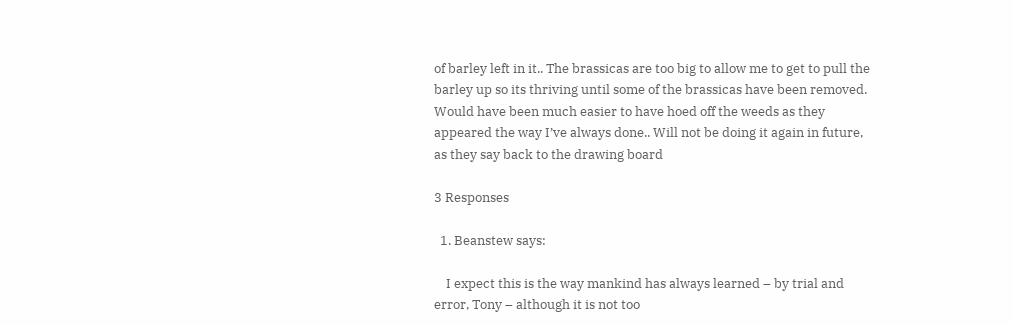of barley left in it.. The brassicas are too big to allow me to get to pull the barley up so its thriving until some of the brassicas have been removed. Would have been much easier to have hoed off the weeds as they appeared the way I’ve always done.. Will not be doing it again in future, as they say back to the drawing board

3 Responses

  1. Beanstew says:

    I expect this is the way mankind has always learned – by trial and error, Tony – although it is not too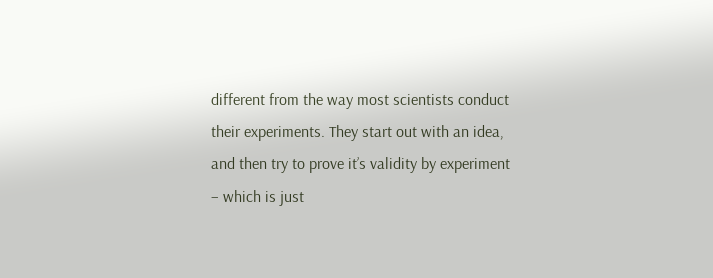different from the way most scientists conduct their experiments. They start out with an idea, and then try to prove it’s validity by experiment – which is just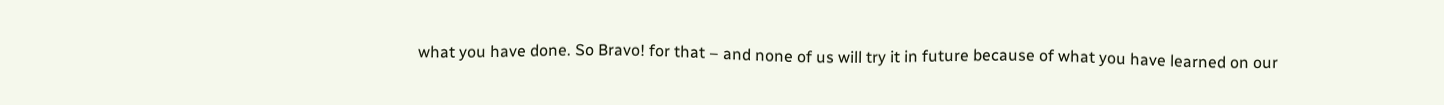what you have done. So Bravo! for that – and none of us will try it in future because of what you have learned on our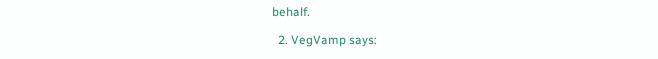behalf.

  2. VegVamp says: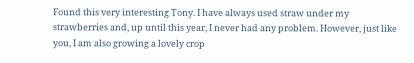Found this very interesting Tony. I have always used straw under my strawberries and, up until this year, I never had any problem. However, just like you, I am also growing a lovely crop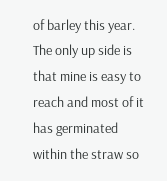of barley this year. The only up side is that mine is easy to reach and most of it has germinated within the straw so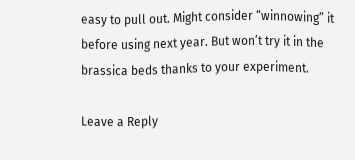easy to pull out. Might consider “winnowing” it before using next year. But won’t try it in the brassica beds thanks to your experiment.

Leave a Reply